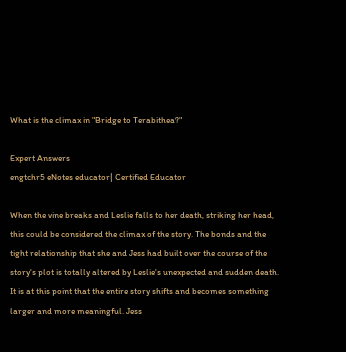What is the climax in "Bridge to Terabithea?"

Expert Answers
engtchr5 eNotes educator| Certified Educator

When the vine breaks and Leslie falls to her death, striking her head, this could be considered the climax of the story. The bonds and the tight relationship that she and Jess had built over the course of the story's plot is totally altered by Leslie's unexpected and sudden death. It is at this point that the entire story shifts and becomes something larger and more meaningful. Jess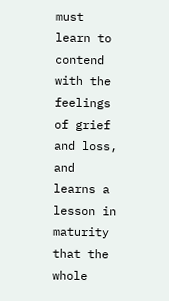must learn to contend with the feelings of grief and loss, and learns a lesson in maturity that the whole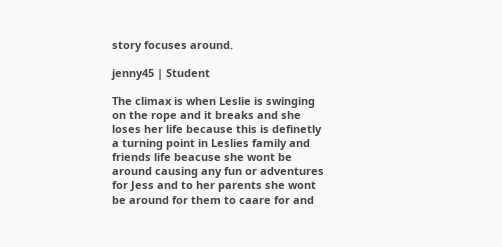story focuses around.

jenny45 | Student

The climax is when Leslie is swinging on the rope and it breaks and she loses her life because this is definetly a turning point in Leslies family and friends life beacuse she wont be around causing any fun or adventures for Jess and to her parents she wont be around for them to caare for and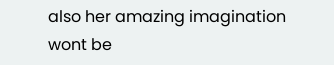also her amazing imagination wont be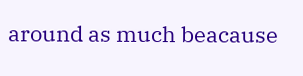around as much beacause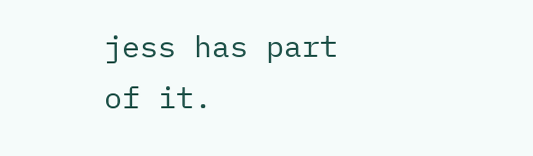jess has part of it.